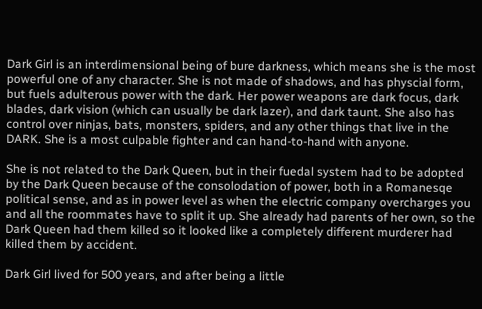Dark Girl is an interdimensional being of bure darkness, which means she is the most powerful one of any character. She is not made of shadows, and has physcial form, but fuels adulterous power with the dark. Her power weapons are dark focus, dark blades, dark vision (which can usually be dark lazer), and dark taunt. She also has control over ninjas, bats, monsters, spiders, and any other things that live in the DARK. She is a most culpable fighter and can hand-to-hand with anyone.

She is not related to the Dark Queen, but in their fuedal system had to be adopted by the Dark Queen because of the consolodation of power, both in a Romanesqe political sense, and as in power level as when the electric company overcharges you and all the roommates have to split it up. She already had parents of her own, so the Dark Queen had them killed so it looked like a completely different murderer had killed them by accident.

Dark Girl lived for 500 years, and after being a little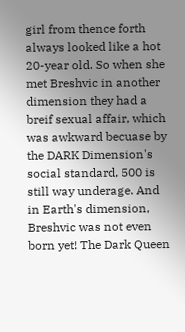girl from thence forth always looked like a hot 20-year old. So when she met Breshvic in another dimension they had a breif sexual affair, which was awkward becuase by the DARK Dimension's social standard, 500 is still way underage. And in Earth's dimension, Breshvic was not even born yet! The Dark Queen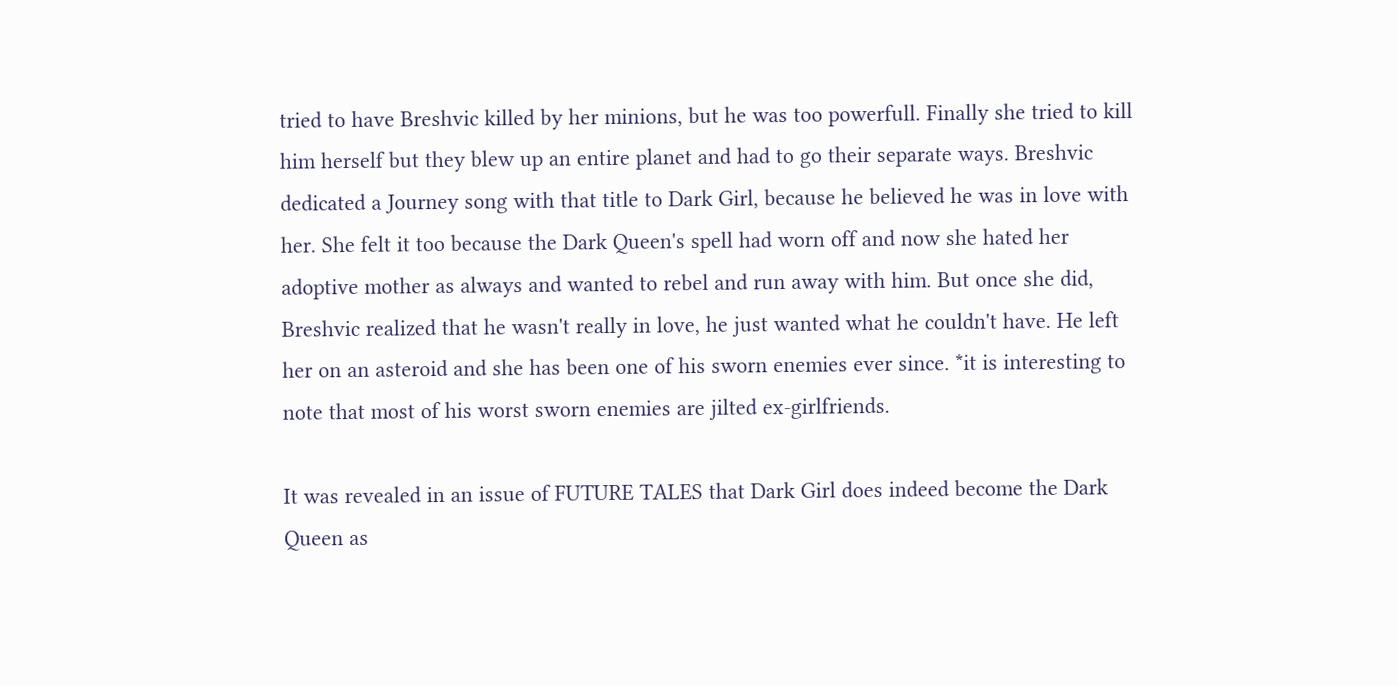tried to have Breshvic killed by her minions, but he was too powerfull. Finally she tried to kill him herself but they blew up an entire planet and had to go their separate ways. Breshvic dedicated a Journey song with that title to Dark Girl, because he believed he was in love with her. She felt it too because the Dark Queen's spell had worn off and now she hated her adoptive mother as always and wanted to rebel and run away with him. But once she did, Breshvic realized that he wasn't really in love, he just wanted what he couldn't have. He left her on an asteroid and she has been one of his sworn enemies ever since. *it is interesting to note that most of his worst sworn enemies are jilted ex-girlfriends.

It was revealed in an issue of FUTURE TALES that Dark Girl does indeed become the Dark Queen as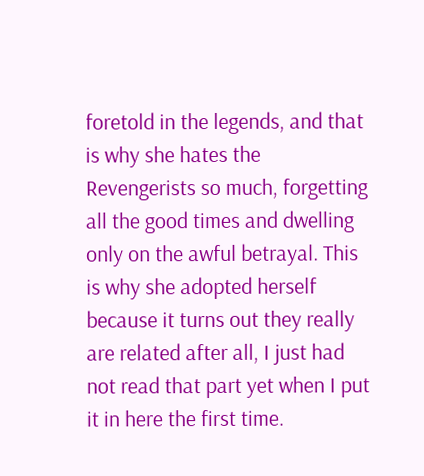foretold in the legends, and that is why she hates the Revengerists so much, forgetting all the good times and dwelling only on the awful betrayal. This is why she adopted herself because it turns out they really are related after all, I just had not read that part yet when I put it in here the first time.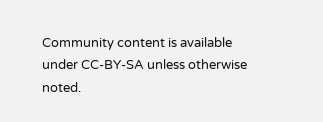Community content is available under CC-BY-SA unless otherwise noted.